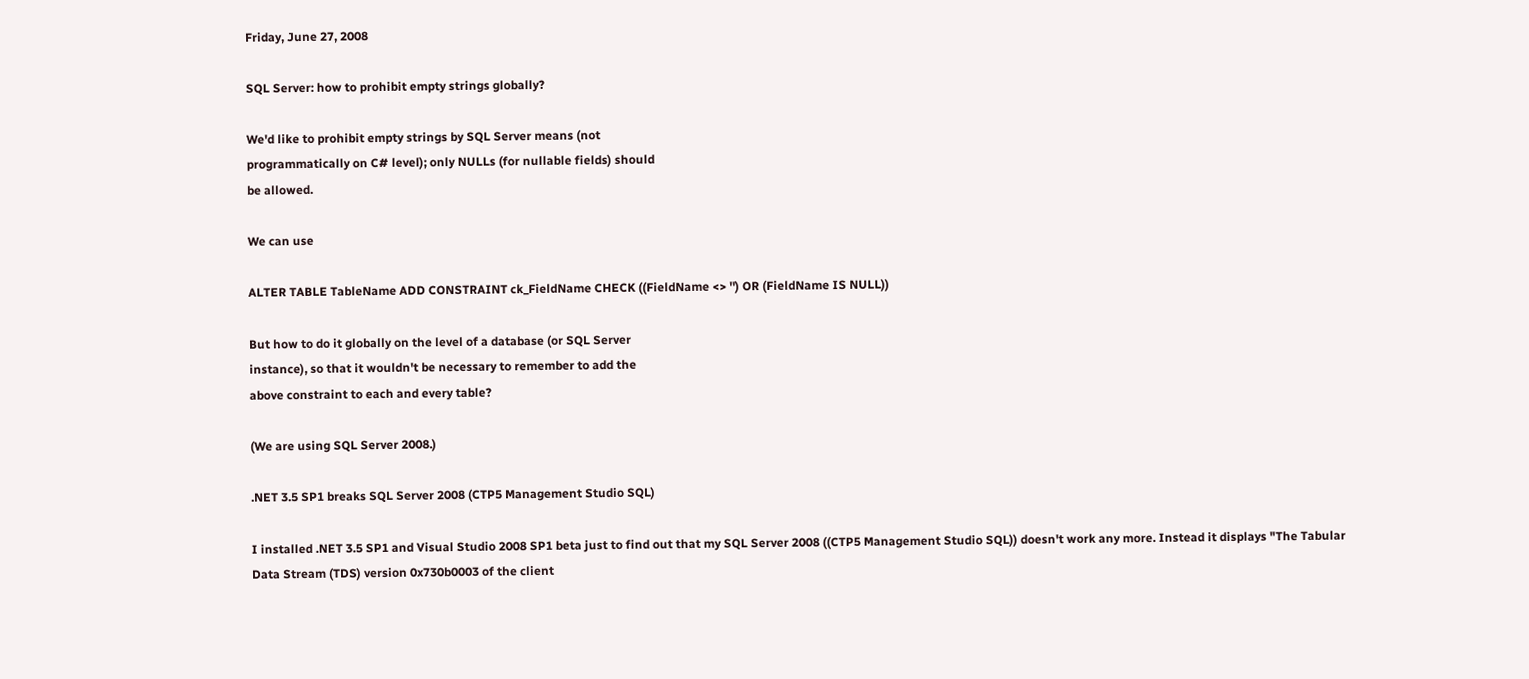Friday, June 27, 2008

SQL Server: how to prohibit empty strings globally?

We'd like to prohibit empty strings by SQL Server means (not
programmatically on C# level); only NULLs (for nullable fields) should
be allowed.

We can use

ALTER TABLE TableName ADD CONSTRAINT ck_FieldName CHECK ((FieldName <> '') OR (FieldName IS NULL))

But how to do it globally on the level of a database (or SQL Server
instance), so that it wouldn't be necessary to remember to add the
above constraint to each and every table?

(We are using SQL Server 2008.)

.NET 3.5 SP1 breaks SQL Server 2008 (CTP5 Management Studio SQL)

I installed .NET 3.5 SP1 and Visual Studio 2008 SP1 beta just to find out that my SQL Server 2008 ((CTP5 Management Studio SQL)) doesn't work any more. Instead it displays "The Tabular Data Stream (TDS) version 0x730b0003 of the client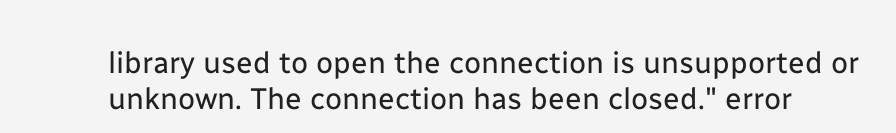library used to open the connection is unsupported or unknown. The connection has been closed." error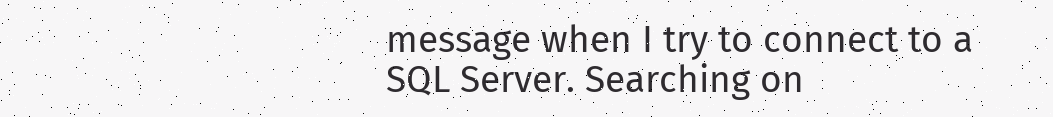message when I try to connect to a SQL Server. Searching on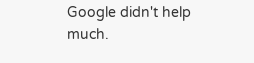Google didn't help much.